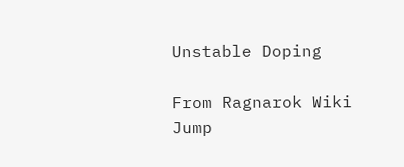Unstable Doping

From Ragnarok Wiki
Jump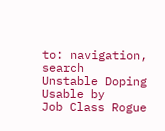to: navigation, search
Unstable Doping
Usable by
Job Class Rogue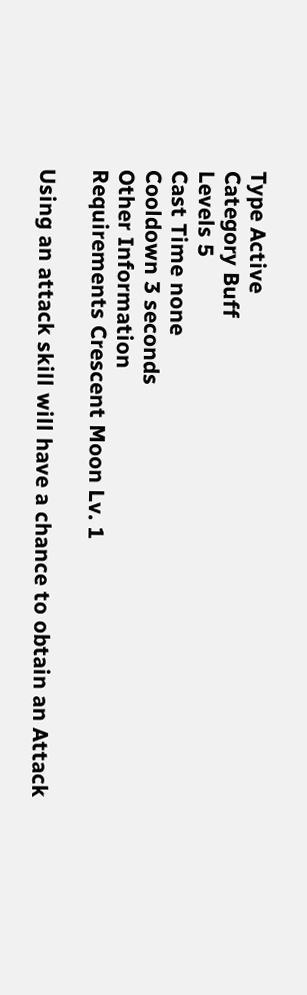Type Active
Category Buff
Levels 5
Cast Time none
Cooldown 3 seconds
Other Information
Requirements Crescent Moon Lv. 1

Using an attack skill will have a chance to obtain an Attack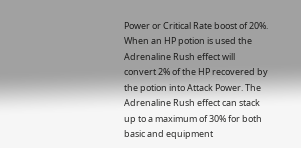Power or Critical Rate boost of 20%. When an HP potion is used the Adrenaline Rush effect will convert 2% of the HP recovered by the potion into Attack Power. The Adrenaline Rush effect can stack up to a maximum of 30% for both basic and equipment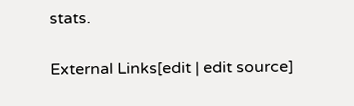stats.

External Links[edit | edit source]